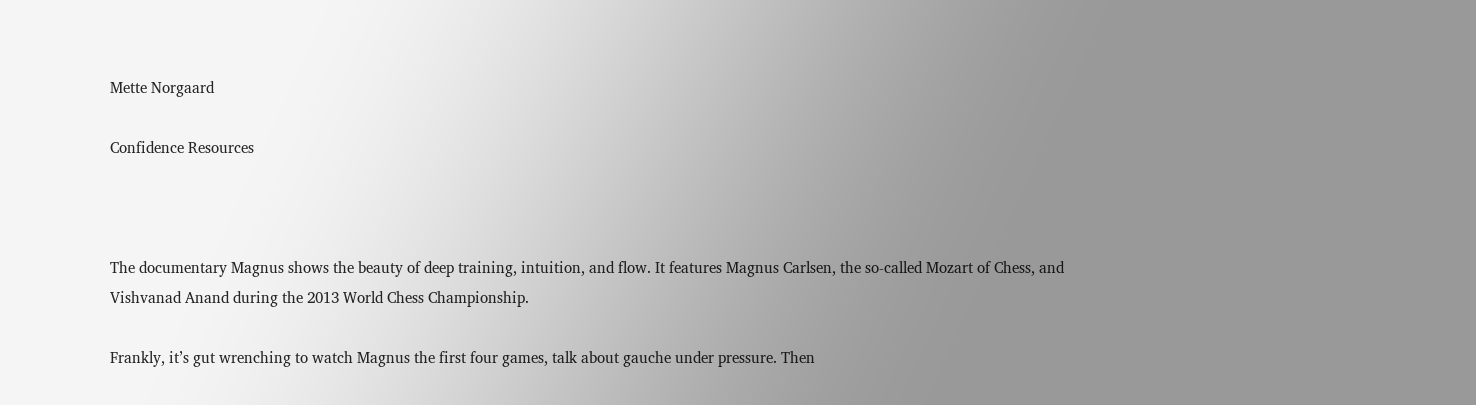Mette Norgaard

Confidence Resources



The documentary Magnus shows the beauty of deep training, intuition, and flow. It features Magnus Carlsen, the so-called Mozart of Chess, and Vishvanad Anand during the 2013 World Chess Championship.

Frankly, it’s gut wrenching to watch Magnus the first four games, talk about gauche under pressure. Then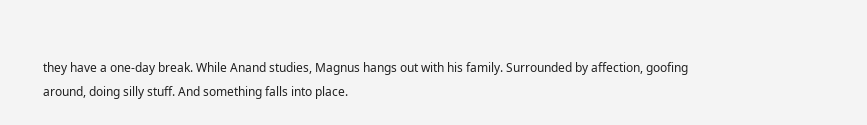they have a one-day break. While Anand studies, Magnus hangs out with his family. Surrounded by affection, goofing around, doing silly stuff. And something falls into place.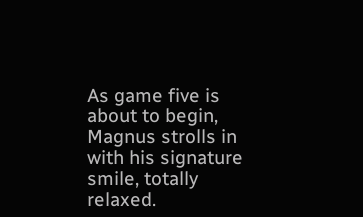As game five is about to begin, Magnus strolls in with his signature smile, totally relaxed.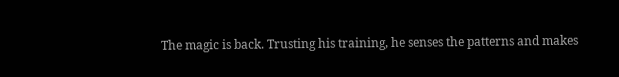The magic is back. Trusting his training, he senses the patterns and makes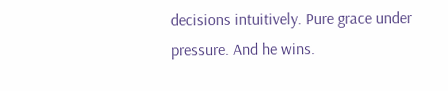decisions intuitively. Pure grace under pressure. And he wins.